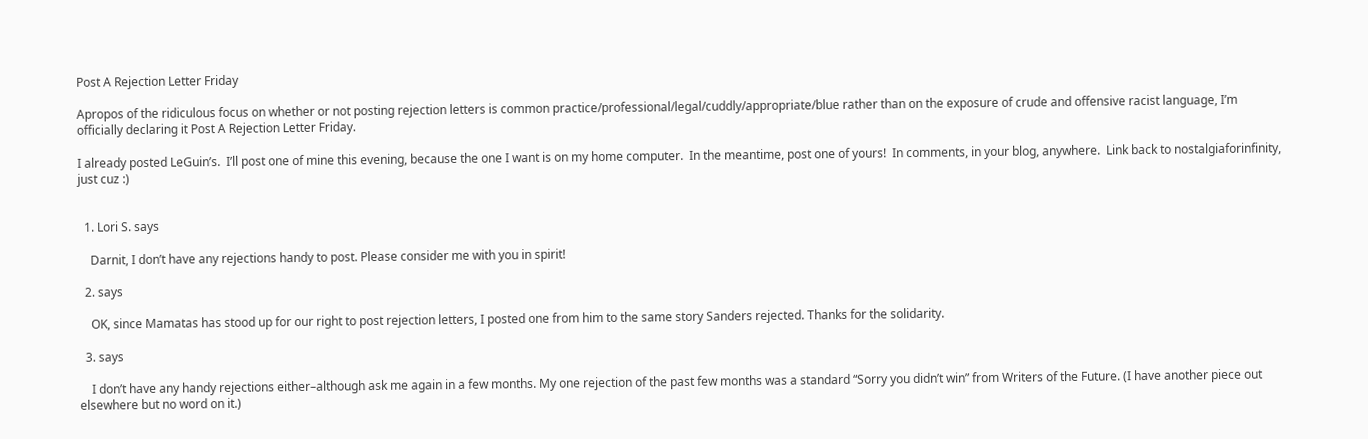Post A Rejection Letter Friday

Apropos of the ridiculous focus on whether or not posting rejection letters is common practice/professional/legal/cuddly/appropriate/blue rather than on the exposure of crude and offensive racist language, I’m officially declaring it Post A Rejection Letter Friday.

I already posted LeGuin’s.  I’ll post one of mine this evening, because the one I want is on my home computer.  In the meantime, post one of yours!  In comments, in your blog, anywhere.  Link back to nostalgiaforinfinity, just cuz :)


  1. Lori S. says

    Darnit, I don’t have any rejections handy to post. Please consider me with you in spirit!

  2. says

    OK, since Mamatas has stood up for our right to post rejection letters, I posted one from him to the same story Sanders rejected. Thanks for the solidarity.

  3. says

    I don’t have any handy rejections either–although ask me again in a few months. My one rejection of the past few months was a standard “Sorry you didn’t win” from Writers of the Future. (I have another piece out elsewhere but no word on it.)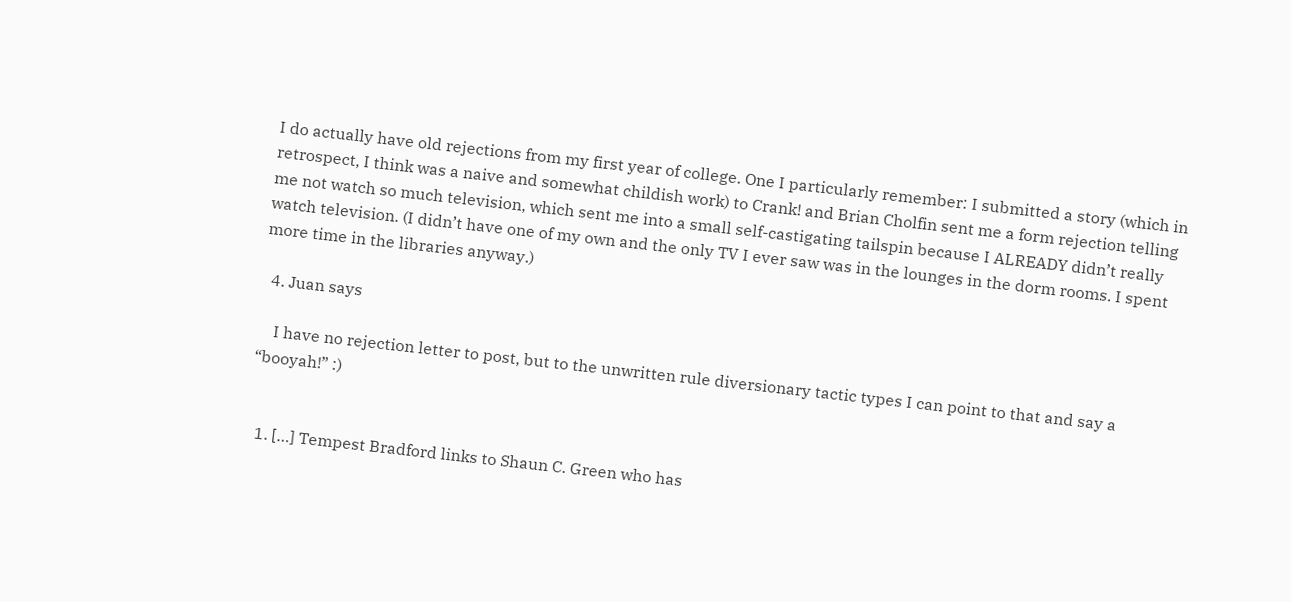I do actually have old rejections from my first year of college. One I particularly remember: I submitted a story (which in retrospect, I think was a naive and somewhat childish work) to Crank! and Brian Cholfin sent me a form rejection telling me not watch so much television, which sent me into a small self-castigating tailspin because I ALREADY didn’t really watch television. (I didn’t have one of my own and the only TV I ever saw was in the lounges in the dorm rooms. I spent more time in the libraries anyway.)

  4. Juan says

    I have no rejection letter to post, but to the unwritten rule diversionary tactic types I can point to that and say a “booyah!” :)


  1. […] Tempest Bradford links to Shaun C. Green who has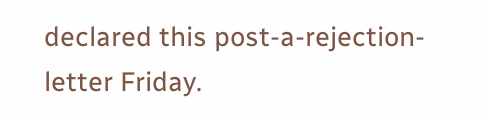declared this post-a-rejection-letter Friday.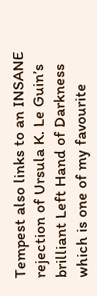Tempest also links to an INSANE rejection of Ursula K. Le Guin’s brilliant Left Hand of Darkness which is one of my favourite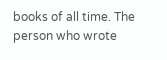books of all time. The person who wrote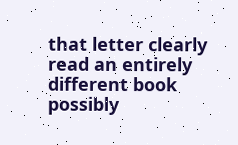that letter clearly read an entirely different book possibly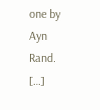one by Ayn Rand. […]